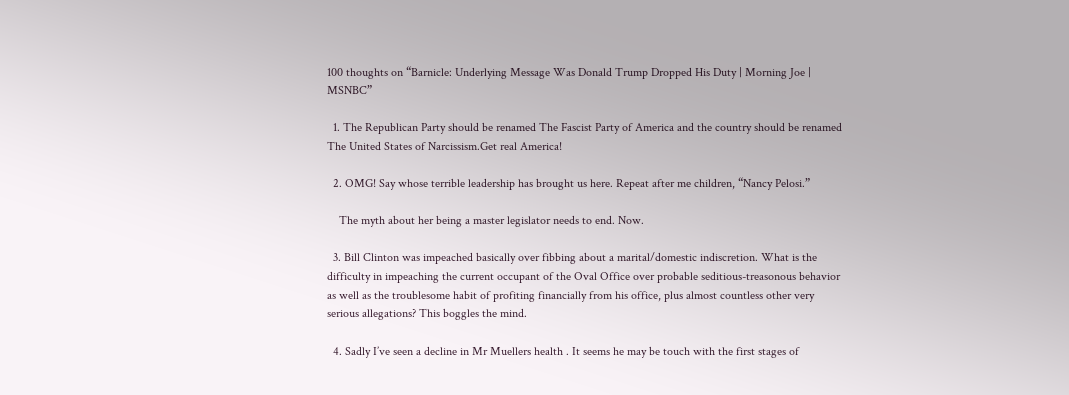100 thoughts on “Barnicle: Underlying Message Was Donald Trump Dropped His Duty | Morning Joe | MSNBC”

  1. The Republican Party should be renamed The Fascist Party of America and the country should be renamed The United States of Narcissism.Get real America!

  2. OMG! Say whose terrible leadership has brought us here. Repeat after me children, “Nancy Pelosi.”

    The myth about her being a master legislator needs to end. Now.

  3. Bill Clinton was impeached basically over fibbing about a marital/domestic indiscretion. What is the difficulty in impeaching the current occupant of the Oval Office over probable seditious-treasonous behavior as well as the troublesome habit of profiting financially from his office, plus almost countless other very serious allegations? This boggles the mind.

  4. Sadly I’ve seen a decline in Mr Muellers health . It seems he may be touch with the first stages of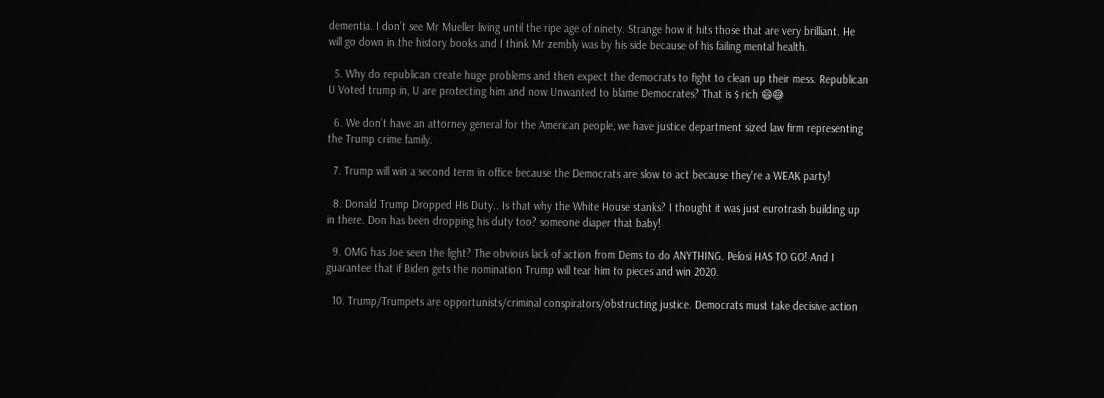dementia. I don’t see Mr Mueller living until the ripe age of ninety. Strange how it hits those that are very brilliant. He will go down in the history books and I think Mr zembly was by his side because of his failing mental health.

  5. Why do republican create huge problems and then expect the democrats to fight to clean up their mess. Republican U Voted trump in, U are protecting him and now Unwanted to blame Democrates? That is $ rich 😄😅

  6. We don't have an attorney general for the American people, we have justice department sized law firm representing the Trump crime family.

  7. Trump will win a second term in office because the Democrats are slow to act because they're a WEAK party!

  8. Donald Trump Dropped His Duty.. Is that why the White House stanks? I thought it was just eurotrash building up in there. Don has been dropping his duty too? someone diaper that baby!

  9. OMG has Joe seen the light? The obvious lack of action from Dems to do ANYTHING. Pelosi HAS TO GO! And I guarantee that if Biden gets the nomination Trump will tear him to pieces and win 2020.

  10. Trump/Trumpets are opportunists/criminal conspirators/obstructing justice. Democrats must take decisive action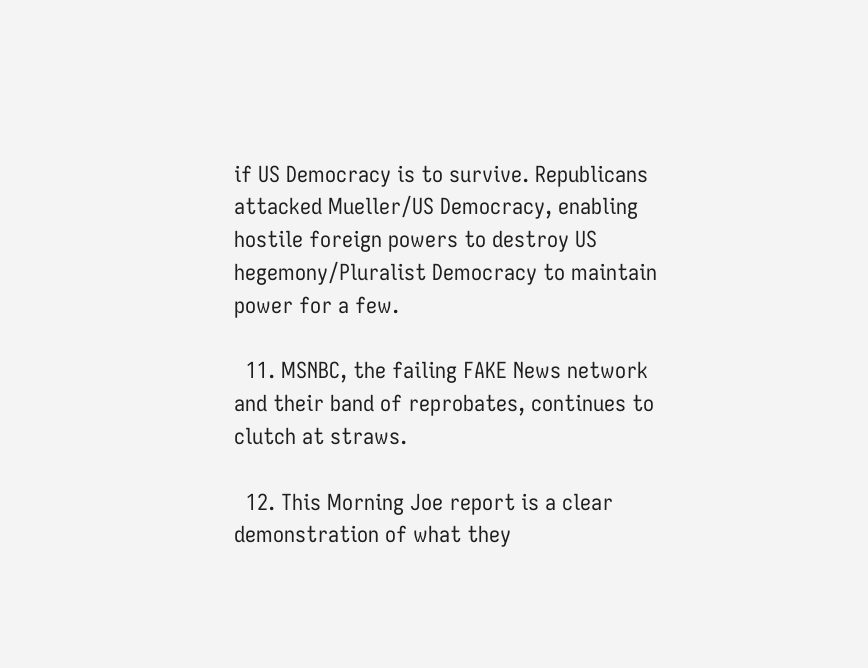if US Democracy is to survive. Republicans attacked Mueller/US Democracy, enabling hostile foreign powers to destroy US hegemony/Pluralist Democracy to maintain power for a few.

  11. MSNBC, the failing FAKE News network and their band of reprobates, continues to clutch at straws.

  12. This Morning Joe report is a clear demonstration of what they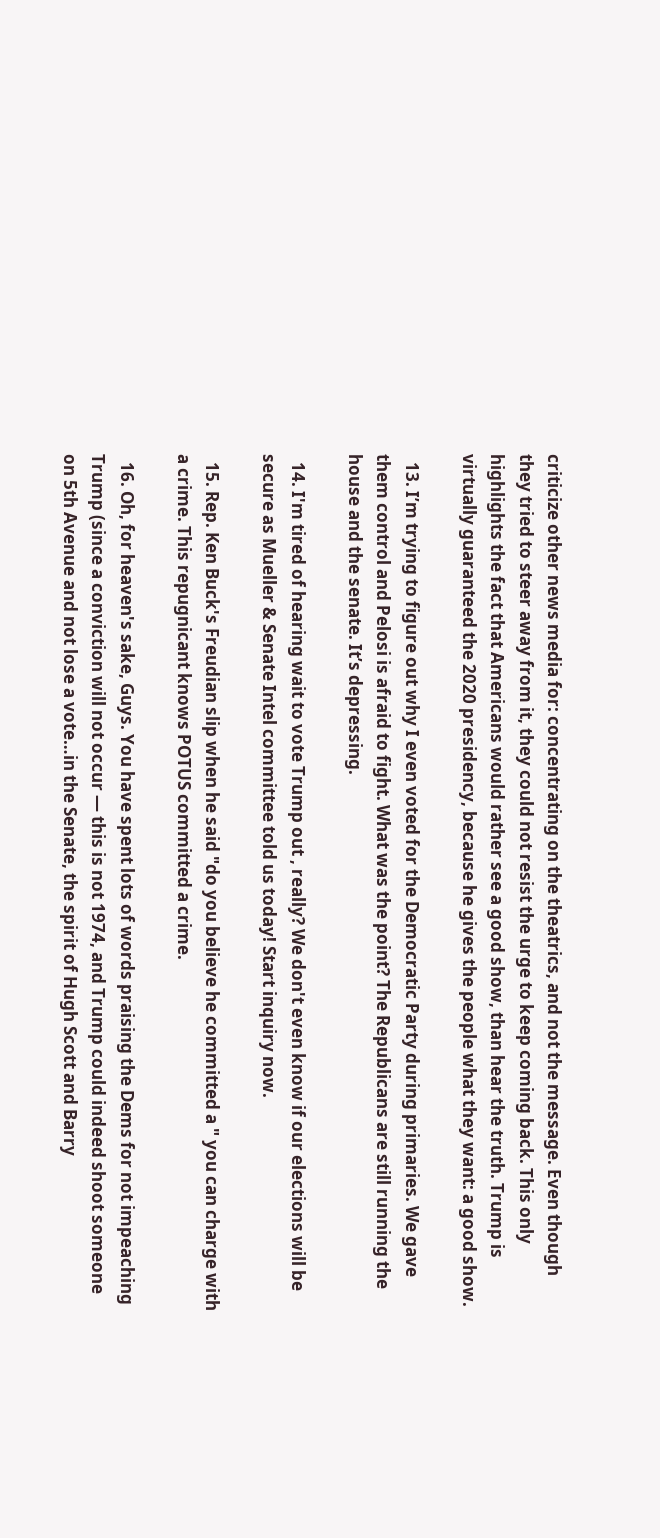criticize other news media for: concentrating on the theatrics, and not the message. Even though they tried to steer away from it, they could not resist the urge to keep coming back. This only highlights the fact that Americans would rather see a good show, than hear the truth. Trump is virtually guaranteed the 2020 presidency, because he gives the people what they want: a good show.

  13. I’m trying to figure out why I even voted for the Democratic Party during primaries. We gave them control and Pelosi is afraid to fight. What was the point? The Republicans are still running the house and the senate. It’s depressing.

  14. I'm tired of hearing wait to vote Trump out , really? We don't even know if our elections will be secure as Mueller & Senate Intel committee told us today! Start inquiry now.

  15. Rep. Ken Buck's Freudian slip when he said "do you believe he committed a " you can charge with a crime. This repugnicant knows POTUS committed a crime.

  16. Oh, for heaven's sake, Guys. You have spent lots of words praising the Dems for not impeaching Trump (since a conviction will not occur — this is not 1974, and Trump could indeed shoot someone on 5th Avenue and not lose a vote…in the Senate, the spirit of Hugh Scott and Barry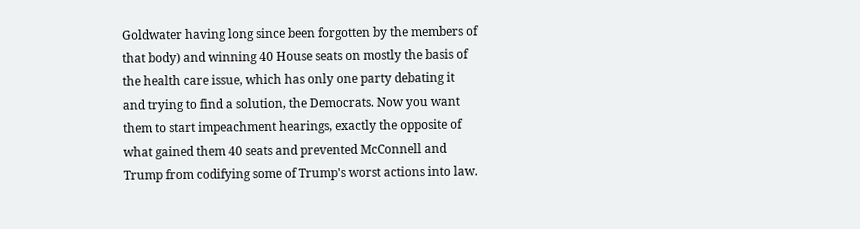Goldwater having long since been forgotten by the members of that body) and winning 40 House seats on mostly the basis of the health care issue, which has only one party debating it and trying to find a solution, the Democrats. Now you want them to start impeachment hearings, exactly the opposite of what gained them 40 seats and prevented McConnell and Trump from codifying some of Trump's worst actions into law.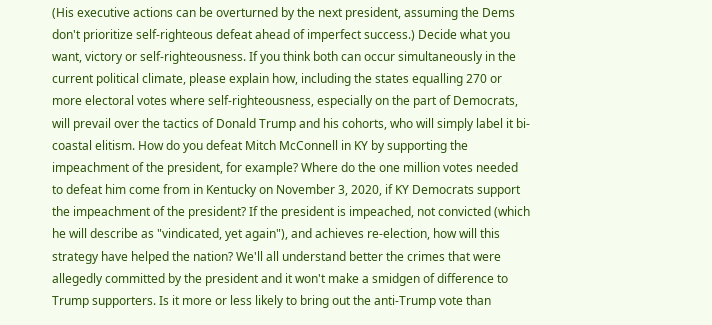(His executive actions can be overturned by the next president, assuming the Dems don't prioritize self-righteous defeat ahead of imperfect success.) Decide what you want, victory or self-righteousness. If you think both can occur simultaneously in the current political climate, please explain how, including the states equalling 270 or more electoral votes where self-righteousness, especially on the part of Democrats, will prevail over the tactics of Donald Trump and his cohorts, who will simply label it bi-coastal elitism. How do you defeat Mitch McConnell in KY by supporting the impeachment of the president, for example? Where do the one million votes needed to defeat him come from in Kentucky on November 3, 2020, if KY Democrats support the impeachment of the president? If the president is impeached, not convicted (which he will describe as "vindicated, yet again"), and achieves re-election, how will this strategy have helped the nation? We'll all understand better the crimes that were allegedly committed by the president and it won't make a smidgen of difference to Trump supporters. Is it more or less likely to bring out the anti-Trump vote than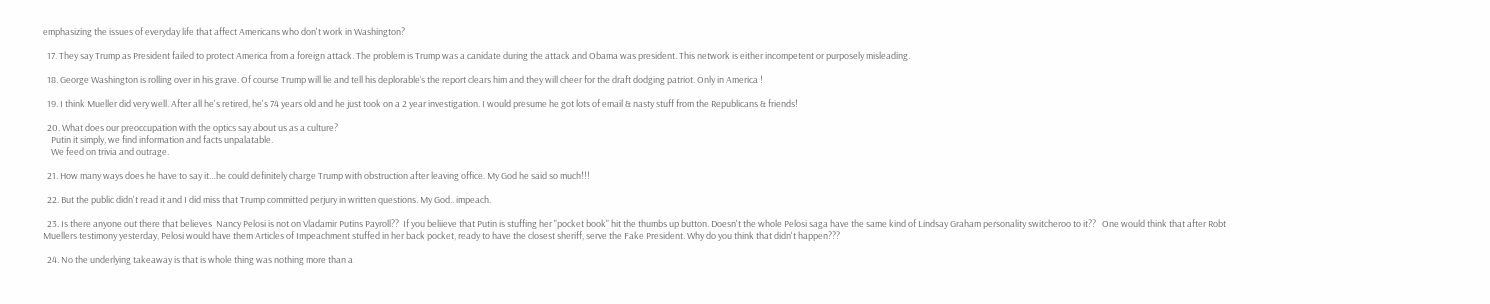emphasizing the issues of everyday life that affect Americans who don't work in Washington?

  17. They say Trump as President failed to protect America from a foreign attack. The problem is Trump was a canidate during the attack and Obama was president. This network is either incompetent or purposely misleading.

  18. George Washington is rolling over in his grave. Of course Trump will lie and tell his deplorable‘s the report clears him and they will cheer for the draft dodging patriot. Only in America !

  19. I think Mueller did very well. After all he's retired, he's 74 years old and he just took on a 2 year investigation. I would presume he got lots of email & nasty stuff from the Republicans & friends!

  20. What does our preoccupation with the optics say about us as a culture?
    Putin it simply, we find information and facts unpalatable.
    We feed on trivia and outrage.

  21. How many ways does he have to say it…he could definitely charge Trump with obstruction after leaving office. My God he said so much!!!

  22. But the public didn't read it and I did miss that Trump committed perjury in written questions. My God.. impeach.

  23. Is there anyone out there that believes  Nancy Pelosi is not on Vladamir Putins Payroll??  If you beliieve that Putin is stuffing her "pocket book" hit the thumbs up button. Doesn't the whole Pelosi saga have the same kind of Lindsay Graham personality switcheroo to it??   One would think that after Robt Muellers testimony yesterday, Pelosi would have them Articles of Impeachment stuffed in her back pocket, ready to have the closest sheriff, serve the Fake President. Why do you think that didn't happen???

  24. No the underlying takeaway is that is whole thing was nothing more than a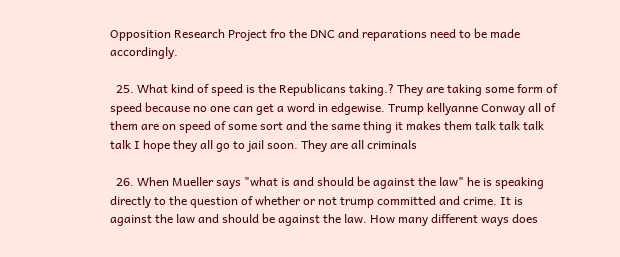Opposition Research Project fro the DNC and reparations need to be made accordingly.

  25. What kind of speed is the Republicans taking.? They are taking some form of speed because no one can get a word in edgewise. Trump kellyanne Conway all of them are on speed of some sort and the same thing it makes them talk talk talk talk I hope they all go to jail soon. They are all criminals

  26. When Mueller says "what is and should be against the law" he is speaking directly to the question of whether or not trump committed and crime. It is against the law and should be against the law. How many different ways does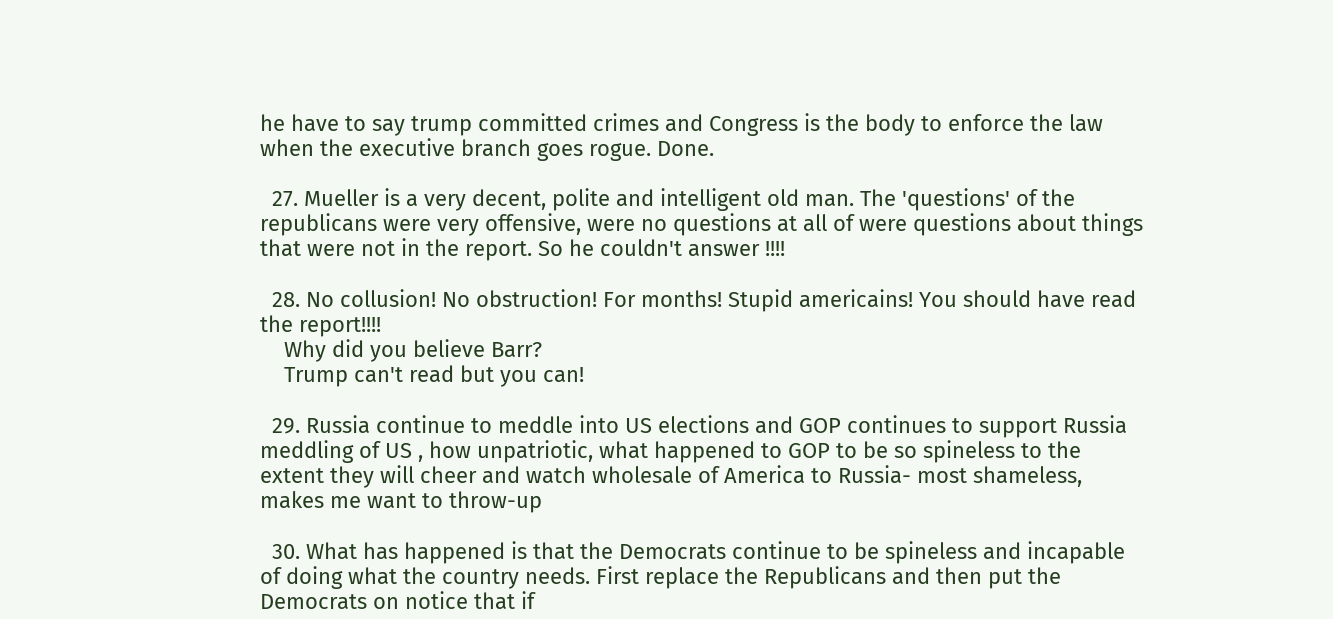he have to say trump committed crimes and Congress is the body to enforce the law when the executive branch goes rogue. Done.

  27. Mueller is a very decent, polite and intelligent old man. The 'questions' of the republicans were very offensive, were no questions at all of were questions about things that were not in the report. So he couldn't answer !!!!

  28. No collusion! No obstruction! For months! Stupid americains! You should have read the report!!!!
    Why did you believe Barr?
    Trump can't read but you can!

  29. Russia continue to meddle into US elections and GOP continues to support Russia meddling of US , how unpatriotic, what happened to GOP to be so spineless to the extent they will cheer and watch wholesale of America to Russia- most shameless, makes me want to throw-up

  30. What has happened is that the Democrats continue to be spineless and incapable of doing what the country needs. First replace the Republicans and then put the Democrats on notice that if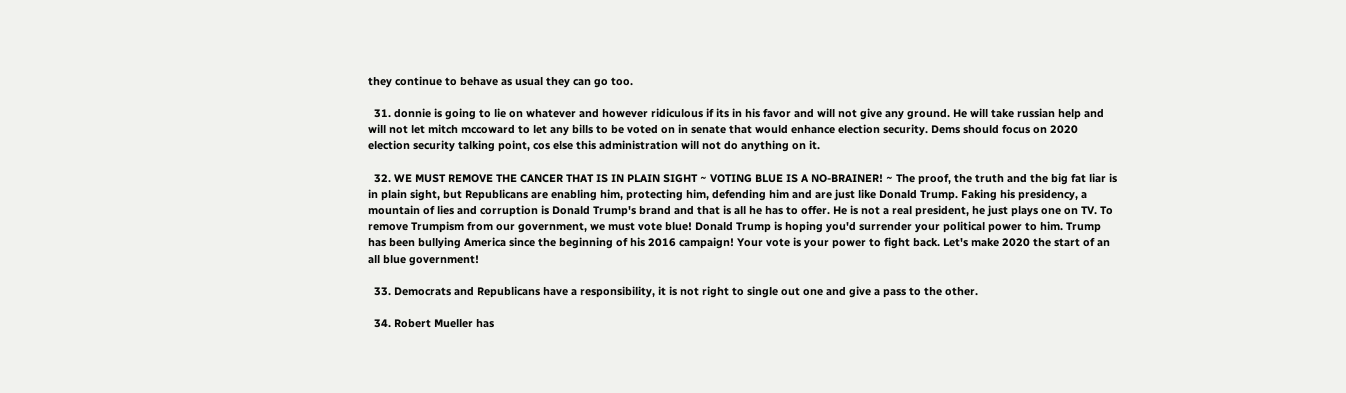they continue to behave as usual they can go too.

  31. donnie is going to lie on whatever and however ridiculous if its in his favor and will not give any ground. He will take russian help and will not let mitch mccoward to let any bills to be voted on in senate that would enhance election security. Dems should focus on 2020 election security talking point, cos else this administration will not do anything on it.

  32. WE MUST REMOVE THE CANCER THAT IS IN PLAIN SIGHT ~ VOTING BLUE IS A NO-BRAINER! ~ The proof, the truth and the big fat liar is in plain sight, but Republicans are enabling him, protecting him, defending him and are just like Donald Trump. Faking his presidency, a mountain of lies and corruption is Donald Trump's brand and that is all he has to offer. He is not a real president, he just plays one on TV. To remove Trumpism from our government, we must vote blue! Donald Trump is hoping you'd surrender your political power to him. Trump has been bullying America since the beginning of his 2016 campaign! Your vote is your power to fight back. Let's make 2020 the start of an all blue government!

  33. Democrats and Republicans have a responsibility, it is not right to single out one and give a pass to the other.

  34. Robert Mueller has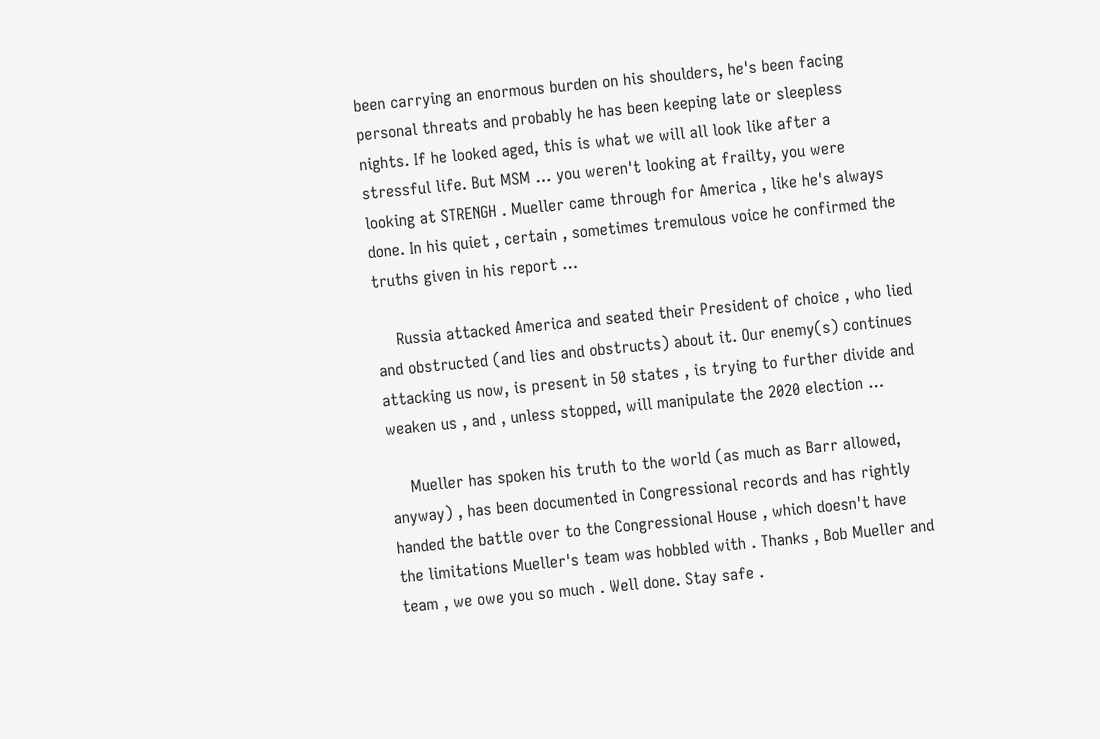been carrying an enormous burden on his shoulders, he's been facing personal threats and probably he has been keeping late or sleepless nights. If he looked aged, this is what we will all look like after a stressful life. But MSM … you weren't looking at frailty, you were looking at STRENGH . Mueller came through for America , like he's always done. In his quiet , certain , sometimes tremulous voice he confirmed the truths given in his report …

    Russia attacked America and seated their President of choice , who lied and obstructed (and lies and obstructs) about it. Our enemy(s) continues attacking us now, is present in 50 states , is trying to further divide and weaken us , and , unless stopped, will manipulate the 2020 election …

    Mueller has spoken his truth to the world (as much as Barr allowed, anyway) , has been documented in Congressional records and has rightly handed the battle over to the Congressional House , which doesn't have the limitations Mueller's team was hobbled with . Thanks , Bob Mueller and team , we owe you so much . Well done. Stay safe .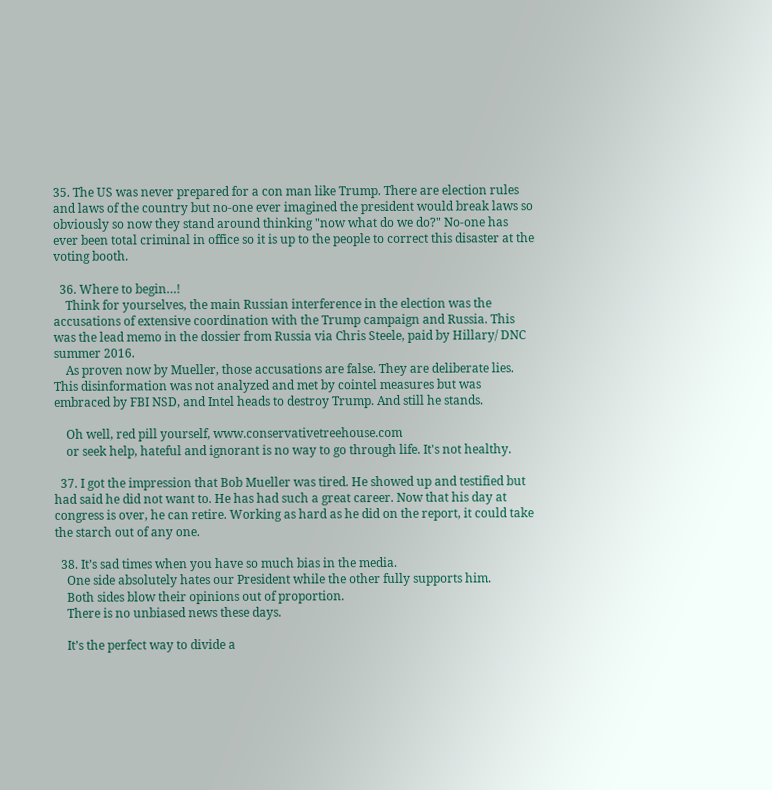35. The US was never prepared for a con man like Trump. There are election rules and laws of the country but no-one ever imagined the president would break laws so obviously so now they stand around thinking "now what do we do?" No-one has ever been total criminal in office so it is up to the people to correct this disaster at the voting booth.

  36. Where to begin…!
    Think for yourselves, the main Russian interference in the election was the accusations of extensive coordination with the Trump campaign and Russia. This was the lead memo in the dossier from Russia via Chris Steele, paid by Hillary/ DNC summer 2016.
    As proven now by Mueller, those accusations are false. They are deliberate lies. This disinformation was not analyzed and met by cointel measures but was embraced by FBI NSD, and Intel heads to destroy Trump. And still he stands.

    Oh well, red pill yourself, www.conservativetreehouse.com
    or seek help, hateful and ignorant is no way to go through life. It's not healthy.

  37. I got the impression that Bob Mueller was tired. He showed up and testified but had said he did not want to. He has had such a great career. Now that his day at congress is over, he can retire. Working as hard as he did on the report, it could take the starch out of any one.

  38. It’s sad times when you have so much bias in the media.
    One side absolutely hates our President while the other fully supports him.
    Both sides blow their opinions out of proportion.
    There is no unbiased news these days.

    It’s the perfect way to divide a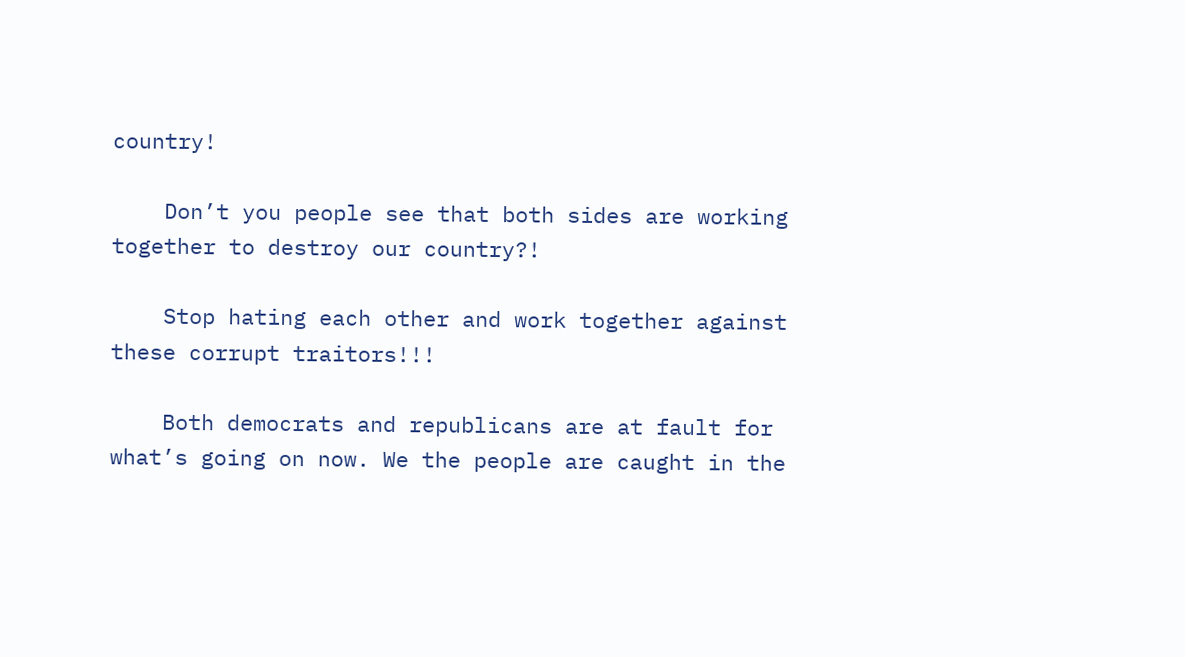country!

    Don’t you people see that both sides are working together to destroy our country?!

    Stop hating each other and work together against these corrupt traitors!!!

    Both democrats and republicans are at fault for what’s going on now. We the people are caught in the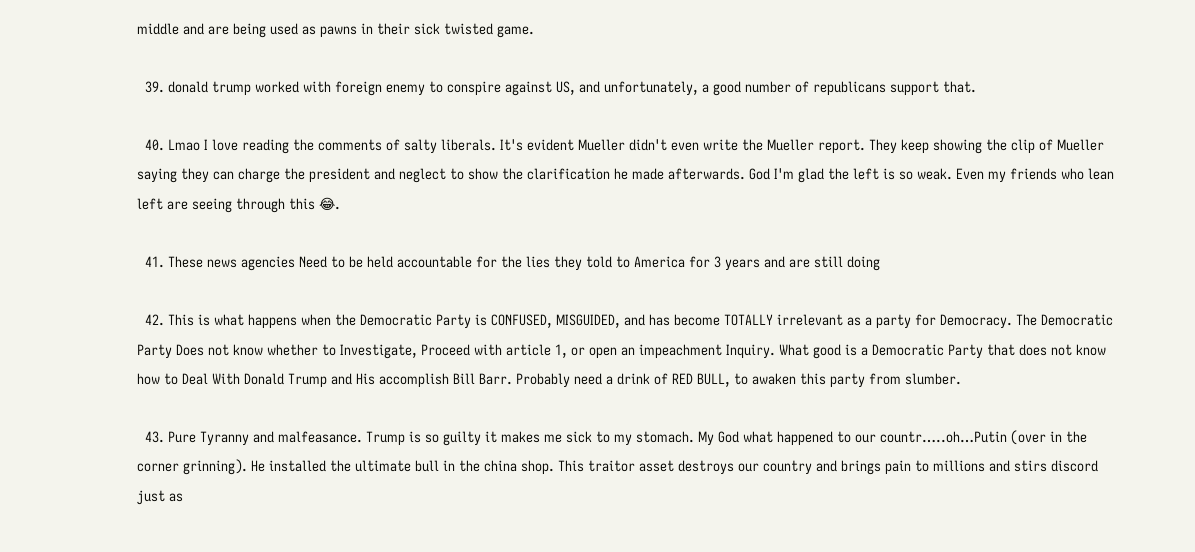middle and are being used as pawns in their sick twisted game.

  39. donald trump worked with foreign enemy to conspire against US, and unfortunately, a good number of republicans support that.

  40. Lmao I love reading the comments of salty liberals. It's evident Mueller didn't even write the Mueller report. They keep showing the clip of Mueller saying they can charge the president and neglect to show the clarification he made afterwards. God I'm glad the left is so weak. Even my friends who lean left are seeing through this 😂.

  41. These news agencies Need to be held accountable for the lies they told to America for 3 years and are still doing

  42. This is what happens when the Democratic Party is CONFUSED, MISGUIDED, and has become TOTALLY irrelevant as a party for Democracy. The Democratic Party Does not know whether to Investigate, Proceed with article 1, or open an impeachment Inquiry. What good is a Democratic Party that does not know how to Deal With Donald Trump and His accomplish Bill Barr. Probably need a drink of RED BULL, to awaken this party from slumber.

  43. Pure Tyranny and malfeasance. Trump is so guilty it makes me sick to my stomach. My God what happened to our countr…..oh…Putin (over in the corner grinning). He installed the ultimate bull in the china shop. This traitor asset destroys our country and brings pain to millions and stirs discord just as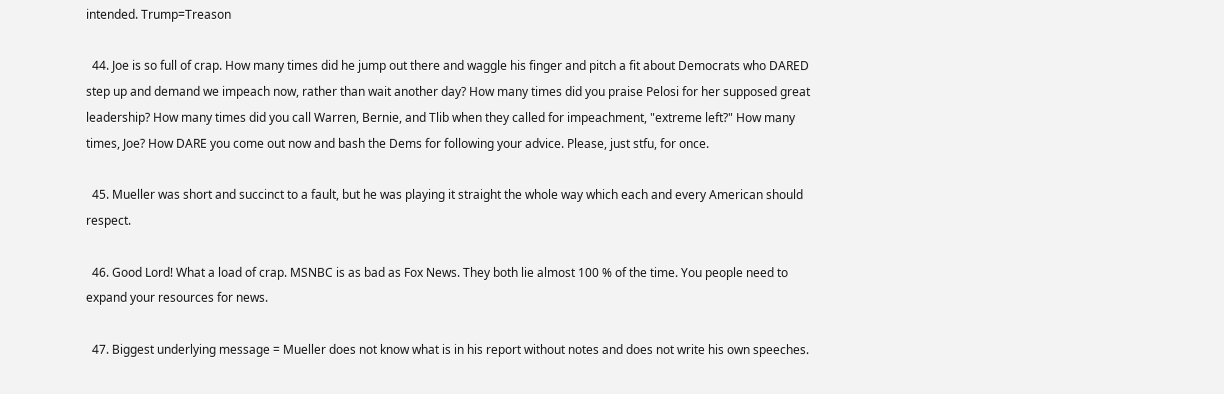intended. Trump=Treason

  44. Joe is so full of crap. How many times did he jump out there and waggle his finger and pitch a fit about Democrats who DARED step up and demand we impeach now, rather than wait another day? How many times did you praise Pelosi for her supposed great leadership? How many times did you call Warren, Bernie, and Tlib when they called for impeachment, "extreme left?" How many times, Joe? How DARE you come out now and bash the Dems for following your advice. Please, just stfu, for once.

  45. Mueller was short and succinct to a fault, but he was playing it straight the whole way which each and every American should respect.

  46. Good Lord! What a load of crap. MSNBC is as bad as Fox News. They both lie almost 100 % of the time. You people need to expand your resources for news.

  47. Biggest underlying message = Mueller does not know what is in his report without notes and does not write his own speeches.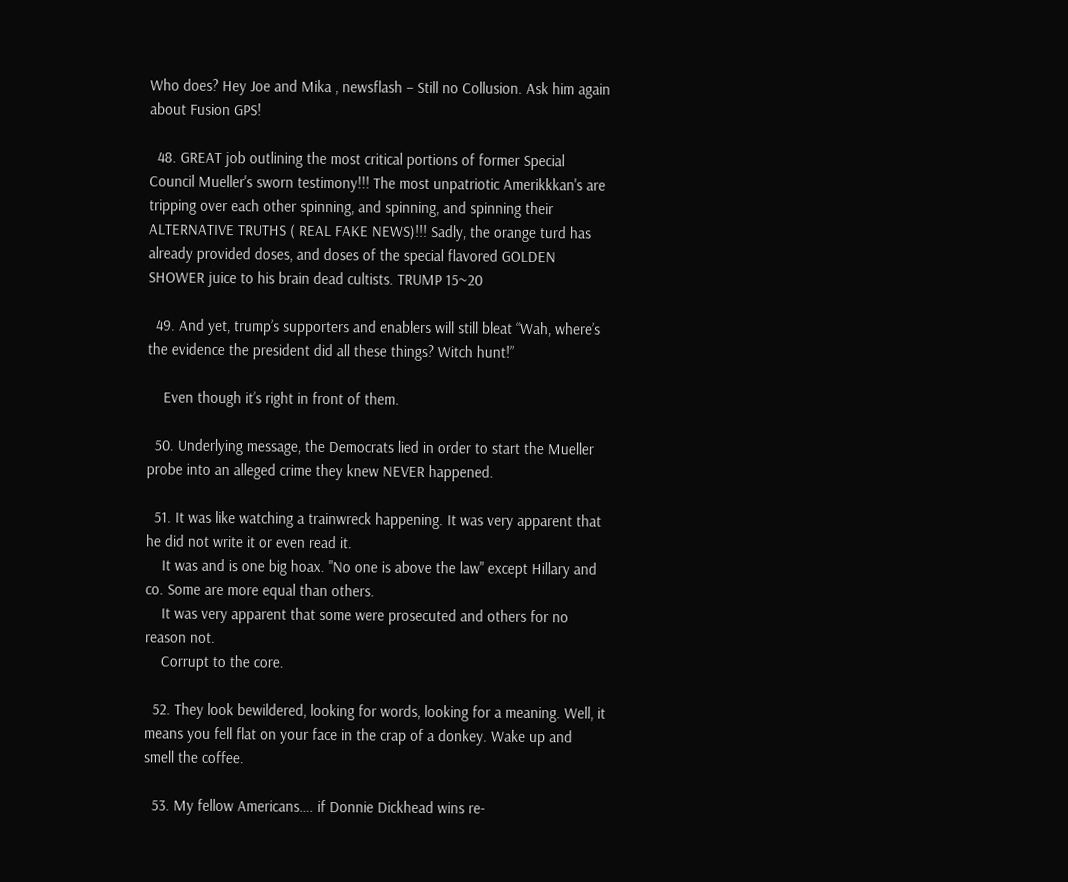Who does? Hey Joe and Mika , newsflash – Still no Collusion. Ask him again about Fusion GPS!

  48. GREAT job outlining the most critical portions of former Special Council Mueller's sworn testimony!!! The most unpatriotic Amerikkkan's are tripping over each other spinning, and spinning, and spinning their ALTERNATIVE TRUTHS ( REAL FAKE NEWS)!!! Sadly, the orange turd has already provided doses, and doses of the special flavored GOLDEN SHOWER juice to his brain dead cultists. TRUMP 15~20

  49. And yet, trump’s supporters and enablers will still bleat “Wah, where’s the evidence the president did all these things? Witch hunt!”

    Even though it’s right in front of them.

  50. Underlying message, the Democrats lied in order to start the Mueller probe into an alleged crime they knew NEVER happened.

  51. It was like watching a trainwreck happening. It was very apparent that he did not write it or even read it.
    It was and is one big hoax. "No one is above the law" except Hillary and co. Some are more equal than others.
    It was very apparent that some were prosecuted and others for no reason not.
    Corrupt to the core.

  52. They look bewildered, looking for words, looking for a meaning. Well, it means you fell flat on your face in the crap of a donkey. Wake up and smell the coffee.

  53. My fellow Americans…. if Donnie Dickhead wins re-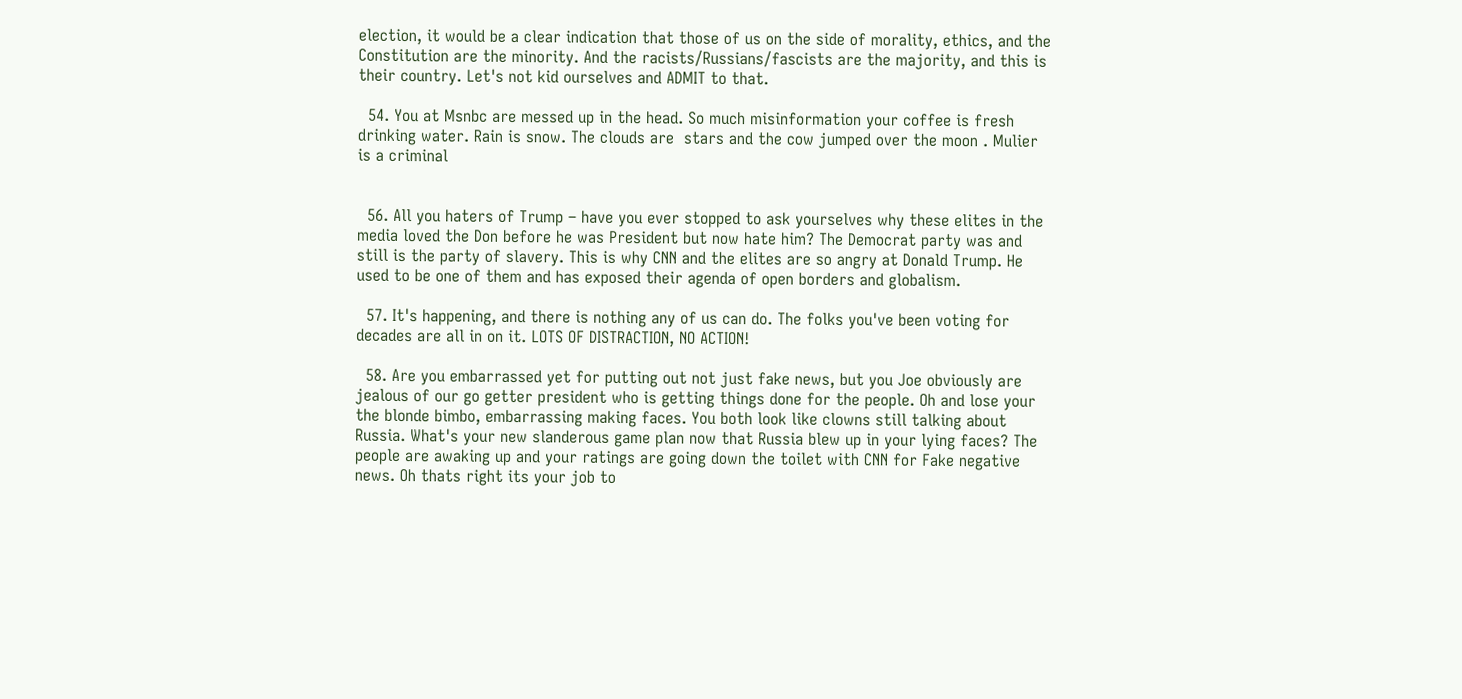election, it would be a clear indication that those of us on the side of morality, ethics, and the Constitution are the minority. And the racists/Russians/fascists are the majority, and this is their country. Let's not kid ourselves and ADMIT to that.

  54. You at Msnbc are messed up in the head. So much misinformation your coffee is fresh drinking water. Rain is snow. The clouds are  stars and the cow jumped over the moon . Mulier is a criminal


  56. All you haters of Trump – have you ever stopped to ask yourselves why these elites in the media loved the Don before he was President but now hate him? The Democrat party was and still is the party of slavery. This is why CNN and the elites are so angry at Donald Trump. He used to be one of them and has exposed their agenda of open borders and globalism.

  57. It's happening, and there is nothing any of us can do. The folks you've been voting for decades are all in on it. LOTS OF DISTRACTION, NO ACTION!

  58. Are you embarrassed yet for putting out not just fake news, but you Joe obviously are jealous of our go getter president who is getting things done for the people. Oh and lose your the blonde bimbo, embarrassing making faces. You both look like clowns still talking about Russia. What's your new slanderous game plan now that Russia blew up in your lying faces? The people are awaking up and your ratings are going down the toilet with CNN for Fake negative news. Oh thats right its your job to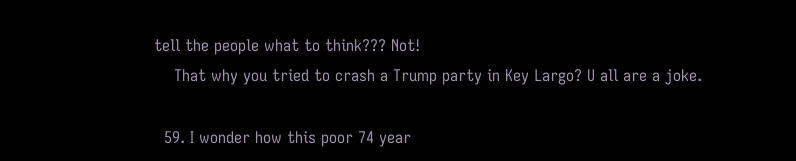tell the people what to think??? Not!
    That why you tried to crash a Trump party in Key Largo? U all are a joke.

  59. I wonder how this poor 74 year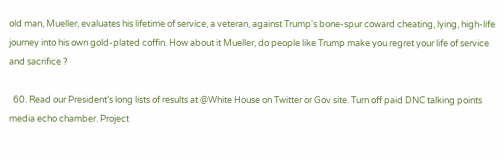old man, Mueller, evaluates his lifetime of service, a veteran, against Trump's bone-spur coward cheating, lying, high-life journey into his own gold-plated coffin. How about it Mueller, do people like Trump make you regret your life of service and sacrifice ?

  60. Read our President’s long lists of results at @White House on Twitter or Gov site. Turn off paid DNC talking points media echo chamber. Project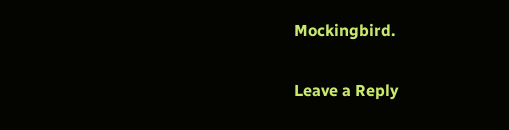Mockingbird.

Leave a Reply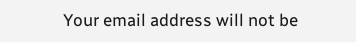Your email address will not be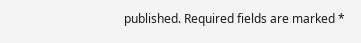published. Required fields are marked *